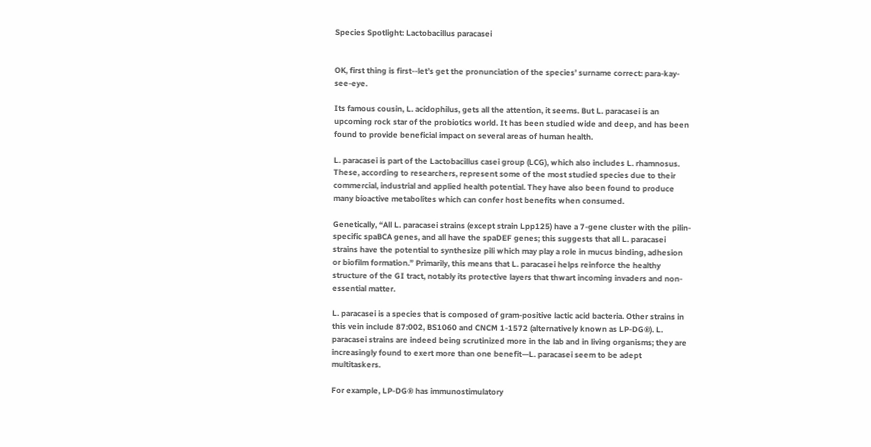Species Spotlight: Lactobacillus paracasei


OK, first thing is first--let’s get the pronunciation of the species’ surname correct: para-kay-see-eye.

Its famous cousin, L. acidophilus, gets all the attention, it seems. But L. paracasei is an upcoming rock star of the probiotics world. It has been studied wide and deep, and has been found to provide beneficial impact on several areas of human health.

L. paracasei is part of the Lactobacillus casei group (LCG), which also includes L. rhamnosus. These, according to researchers, represent some of the most studied species due to their commercial, industrial and applied health potential. They have also been found to produce many bioactive metabolites which can confer host benefits when consumed.

Genetically, “All L. paracasei strains (except strain Lpp125) have a 7-gene cluster with the pilin-specific spaBCA genes, and all have the spaDEF genes; this suggests that all L. paracasei strains have the potential to synthesize pili which may play a role in mucus binding, adhesion or biofilm formation.” Primarily, this means that L. paracasei helps reinforce the healthy structure of the GI tract, notably its protective layers that thwart incoming invaders and non-essential matter.

L. paracasei is a species that is composed of gram-positive lactic acid bacteria. Other strains in this vein include 87:002, BS1060 and CNCM 1-1572 (alternatively known as LP-DG®). L. paracasei strains are indeed being scrutinized more in the lab and in living organisms; they are increasingly found to exert more than one benefit—L. paracasei seem to be adept multitaskers.

For example, LP-DG® has immunostimulatory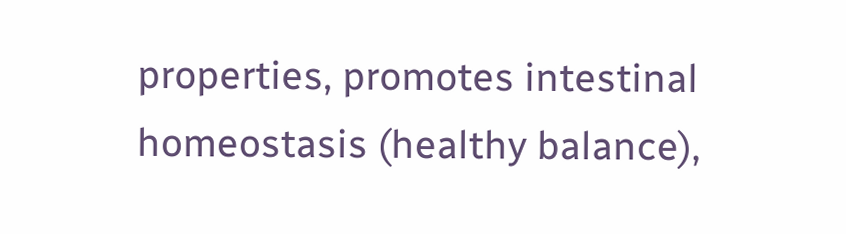properties, promotes intestinal homeostasis (healthy balance),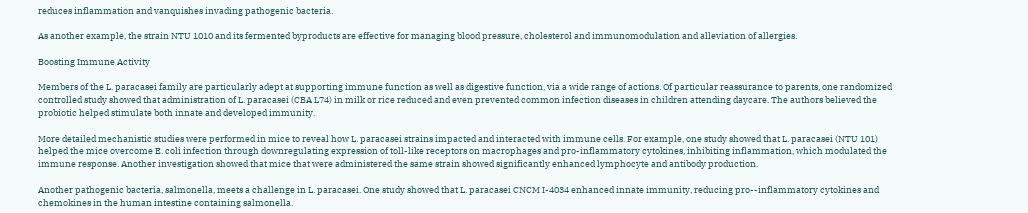reduces inflammation and vanquishes invading pathogenic bacteria.

As another example, the strain NTU 1010 and its fermented byproducts are effective for managing blood pressure, cholesterol and immunomodulation and alleviation of allergies.

Boosting Immune Activity

Members of the L. paracasei family are particularly adept at supporting immune function as well as digestive function, via a wide range of actions. Of particular reassurance to parents, one randomized controlled study showed that administration of L. paracasei (CBA L74) in milk or rice reduced and even prevented common infection diseases in children attending daycare. The authors believed the probiotic helped stimulate both innate and developed immunity.

More detailed mechanistic studies were performed in mice to reveal how L. paracasei strains impacted and interacted with immune cells. For example, one study showed that L. paracasei (NTU 101) helped the mice overcome E. coli infection through downregulating expression of toll-like receptors on macrophages and pro-inflammatory cytokines, inhibiting inflammation, which modulated the immune response. Another investigation showed that mice that were administered the same strain showed significantly enhanced lymphocyte and antibody production.

Another pathogenic bacteria, salmonella, meets a challenge in L. paracasei. One study showed that L. paracasei CNCM I-4034 enhanced innate immunity, reducing pro--inflammatory cytokines and chemokines in the human intestine containing salmonella.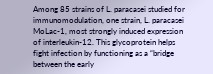Among 85 strains of L. paracasei studied for immunomodulation, one strain, L. paracasei MoLac-1, most strongly induced expression of interleukin-12. This glycoprotein helps fight infection by functioning as a “bridge between the early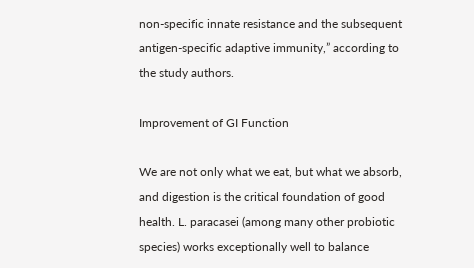non-specific innate resistance and the subsequent antigen-specific adaptive immunity,” according to the study authors.

Improvement of GI Function

We are not only what we eat, but what we absorb, and digestion is the critical foundation of good health. L. paracasei (among many other probiotic species) works exceptionally well to balance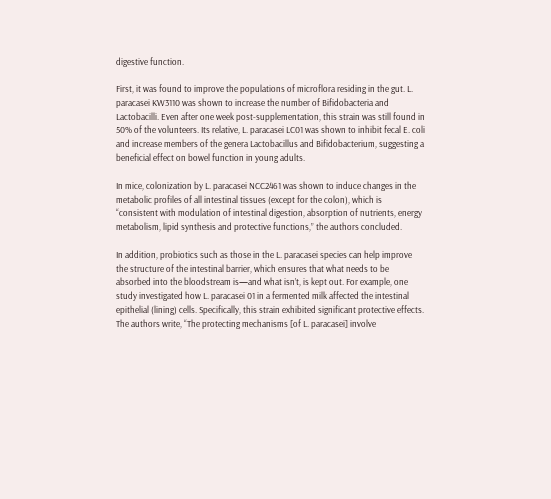digestive function.

First, it was found to improve the populations of microflora residing in the gut. L. paracasei KW3110 was shown to increase the number of Bifidobacteria and Lactobacilli. Even after one week post-supplementation, this strain was still found in 50% of the volunteers. Its relative, L. paracasei LC01 was shown to inhibit fecal E. coli and increase members of the genera Lactobacillus and Bifidobacterium, suggesting a beneficial effect on bowel function in young adults.

In mice, colonization by L. paracasei NCC2461 was shown to induce changes in the metabolic profiles of all intestinal tissues (except for the colon), which is “consistent with modulation of intestinal digestion, absorption of nutrients, energy metabolism, lipid synthesis and protective functions,” the authors concluded.

In addition, probiotics such as those in the L. paracasei species can help improve the structure of the intestinal barrier, which ensures that what needs to be absorbed into the bloodstream is—and what isn’t, is kept out. For example, one study investigated how L. paracasei 01 in a fermented milk affected the intestinal epithelial (lining) cells. Specifically, this strain exhibited significant protective effects. The authors write, “The protecting mechanisms [of L. paracasei] involve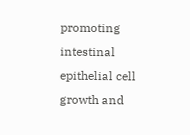promoting intestinal epithelial cell growth and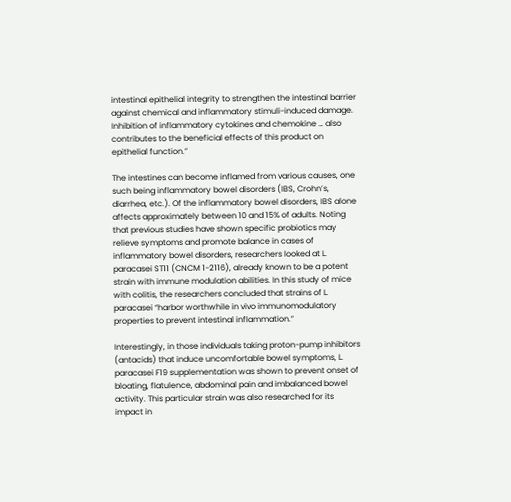intestinal epithelial integrity to strengthen the intestinal barrier against chemical and inflammatory stimuli-induced damage. Inhibition of inflammatory cytokines and chemokine … also contributes to the beneficial effects of this product on epithelial function.”

The intestines can become inflamed from various causes, one such being inflammatory bowel disorders (IBS, Crohn’s, diarrhea, etc.). Of the inflammatory bowel disorders, IBS alone affects approximately between 10 and 15% of adults. Noting that previous studies have shown specific probiotics may relieve symptoms and promote balance in cases of inflammatory bowel disorders, researchers looked at L. paracasei ST11 (CNCM 1-2116), already known to be a potent strain with immune modulation abilities. In this study of mice with colitis, the researchers concluded that strains of L. paracasei “harbor worthwhile in vivo immunomodulatory properties to prevent intestinal inflammation.”

Interestingly, in those individuals taking proton-pump inhibitors (antacids) that induce uncomfortable bowel symptoms, L. paracasei F19 supplementation was shown to prevent onset of bloating, flatulence, abdominal pain and imbalanced bowel activity. This particular strain was also researched for its impact in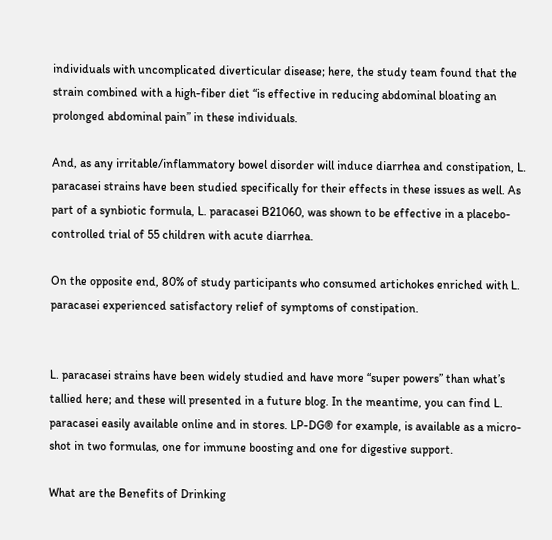individuals with uncomplicated diverticular disease; here, the study team found that the strain combined with a high-fiber diet “is effective in reducing abdominal bloating an prolonged abdominal pain” in these individuals.

And, as any irritable/inflammatory bowel disorder will induce diarrhea and constipation, L. paracasei strains have been studied specifically for their effects in these issues as well. As part of a synbiotic formula, L. paracasei B21060, was shown to be effective in a placebo-controlled trial of 55 children with acute diarrhea.

On the opposite end, 80% of study participants who consumed artichokes enriched with L. paracasei experienced satisfactory relief of symptoms of constipation.


L. paracasei strains have been widely studied and have more “super powers” than what’s tallied here; and these will presented in a future blog. In the meantime, you can find L. paracasei easily available online and in stores. LP-DG® for example, is available as a micro-shot in two formulas, one for immune boosting and one for digestive support.

What are the Benefits of Drinking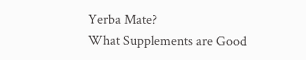Yerba Mate?
What Supplements are Good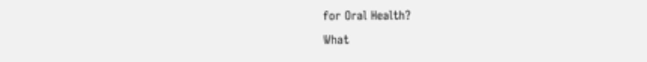for Oral Health?
What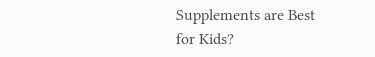Supplements are Best for Kids?